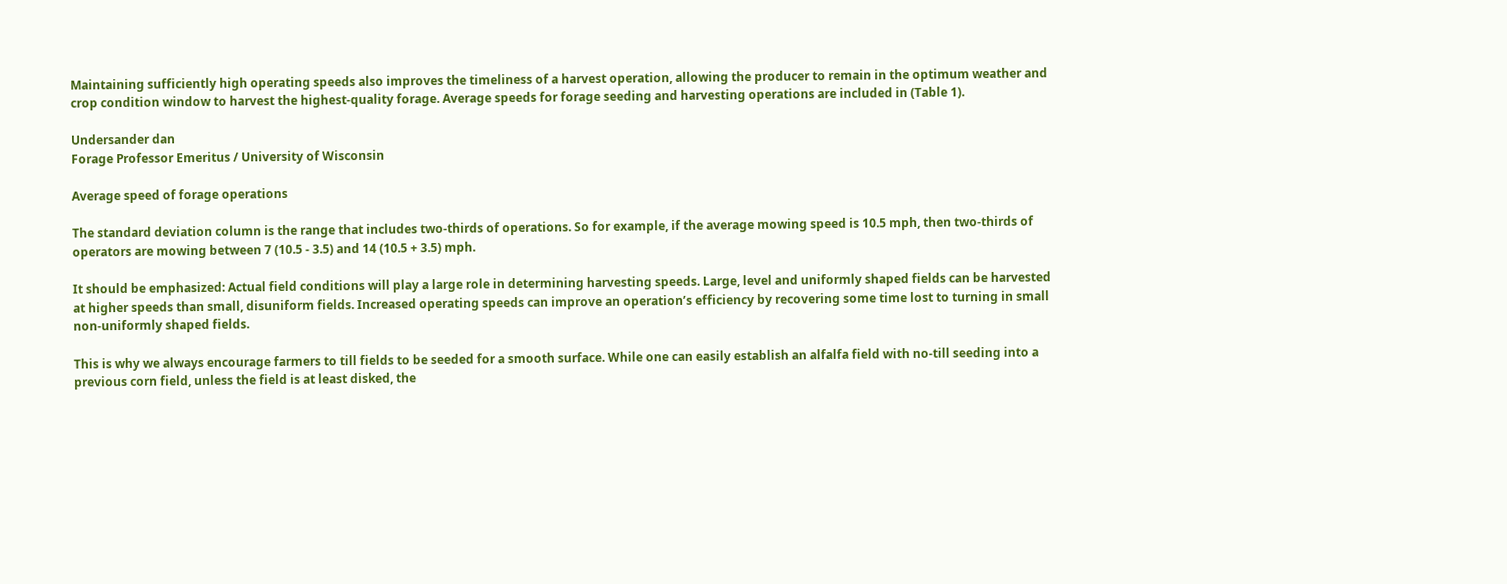Maintaining sufficiently high operating speeds also improves the timeliness of a harvest operation, allowing the producer to remain in the optimum weather and crop condition window to harvest the highest-quality forage. Average speeds for forage seeding and harvesting operations are included in (Table 1).

Undersander dan
Forage Professor Emeritus / University of Wisconsin

Average speed of forage operations

The standard deviation column is the range that includes two-thirds of operations. So for example, if the average mowing speed is 10.5 mph, then two-thirds of operators are mowing between 7 (10.5 - 3.5) and 14 (10.5 + 3.5) mph.

It should be emphasized: Actual field conditions will play a large role in determining harvesting speeds. Large, level and uniformly shaped fields can be harvested at higher speeds than small, disuniform fields. Increased operating speeds can improve an operation’s efficiency by recovering some time lost to turning in small non-uniformly shaped fields.

This is why we always encourage farmers to till fields to be seeded for a smooth surface. While one can easily establish an alfalfa field with no-till seeding into a previous corn field, unless the field is at least disked, the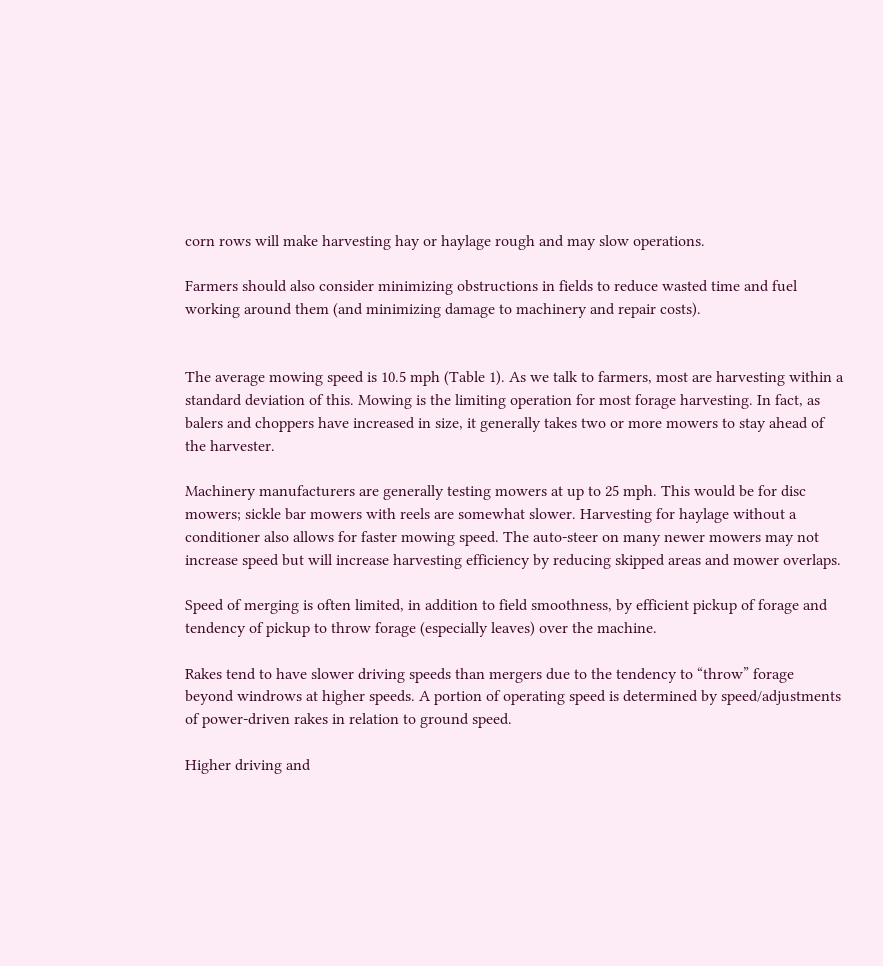corn rows will make harvesting hay or haylage rough and may slow operations.

Farmers should also consider minimizing obstructions in fields to reduce wasted time and fuel working around them (and minimizing damage to machinery and repair costs).


The average mowing speed is 10.5 mph (Table 1). As we talk to farmers, most are harvesting within a standard deviation of this. Mowing is the limiting operation for most forage harvesting. In fact, as balers and choppers have increased in size, it generally takes two or more mowers to stay ahead of the harvester.

Machinery manufacturers are generally testing mowers at up to 25 mph. This would be for disc mowers; sickle bar mowers with reels are somewhat slower. Harvesting for haylage without a conditioner also allows for faster mowing speed. The auto-steer on many newer mowers may not increase speed but will increase harvesting efficiency by reducing skipped areas and mower overlaps.

Speed of merging is often limited, in addition to field smoothness, by efficient pickup of forage and tendency of pickup to throw forage (especially leaves) over the machine.

Rakes tend to have slower driving speeds than mergers due to the tendency to “throw” forage beyond windrows at higher speeds. A portion of operating speed is determined by speed/adjustments of power-driven rakes in relation to ground speed.

Higher driving and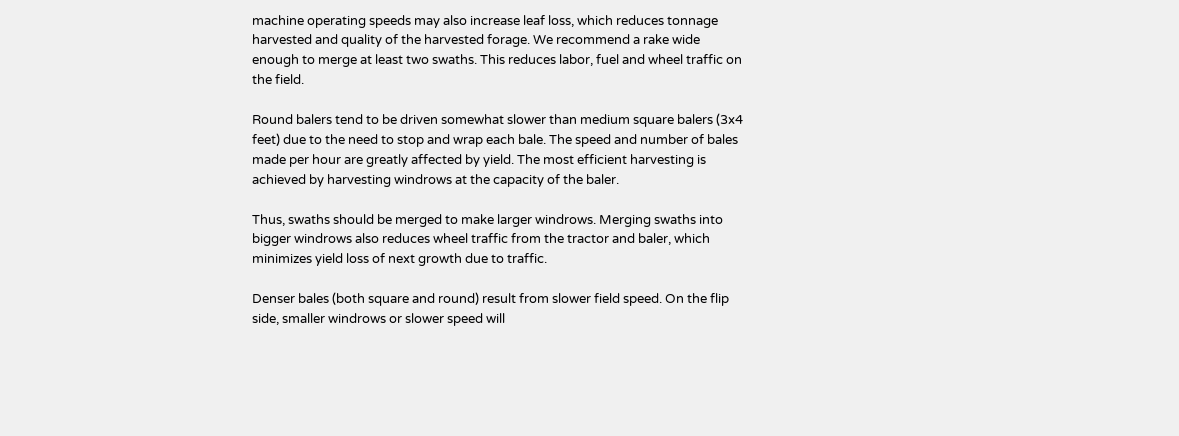machine operating speeds may also increase leaf loss, which reduces tonnage harvested and quality of the harvested forage. We recommend a rake wide enough to merge at least two swaths. This reduces labor, fuel and wheel traffic on the field.

Round balers tend to be driven somewhat slower than medium square balers (3x4 feet) due to the need to stop and wrap each bale. The speed and number of bales made per hour are greatly affected by yield. The most efficient harvesting is achieved by harvesting windrows at the capacity of the baler.

Thus, swaths should be merged to make larger windrows. Merging swaths into bigger windrows also reduces wheel traffic from the tractor and baler, which minimizes yield loss of next growth due to traffic.

Denser bales (both square and round) result from slower field speed. On the flip side, smaller windrows or slower speed will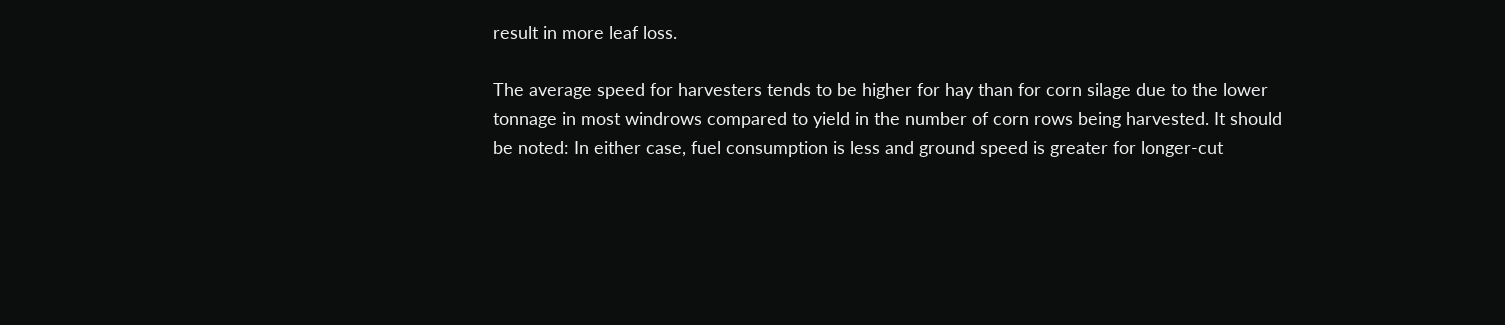result in more leaf loss.

The average speed for harvesters tends to be higher for hay than for corn silage due to the lower tonnage in most windrows compared to yield in the number of corn rows being harvested. It should be noted: In either case, fuel consumption is less and ground speed is greater for longer-cut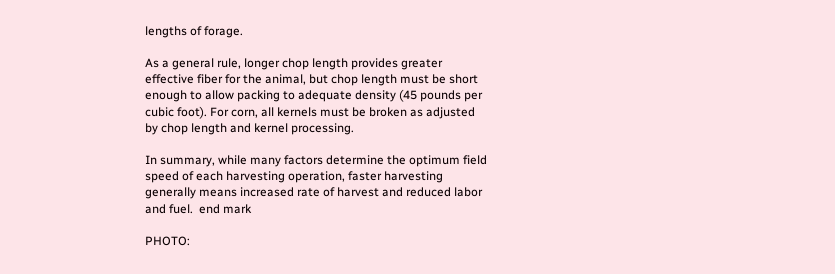lengths of forage.

As a general rule, longer chop length provides greater effective fiber for the animal, but chop length must be short enough to allow packing to adequate density (45 pounds per cubic foot). For corn, all kernels must be broken as adjusted by chop length and kernel processing.

In summary, while many factors determine the optimum field speed of each harvesting operation, faster harvesting generally means increased rate of harvest and reduced labor and fuel.  end mark

PHOTO: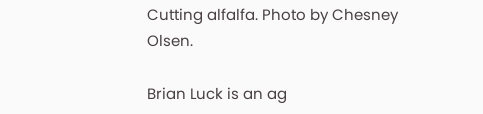Cutting alfalfa. Photo by Chesney Olsen.

Brian Luck is an ag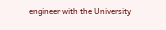engineer with the University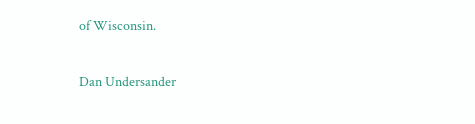of Wisconsin.

Dan Undersander